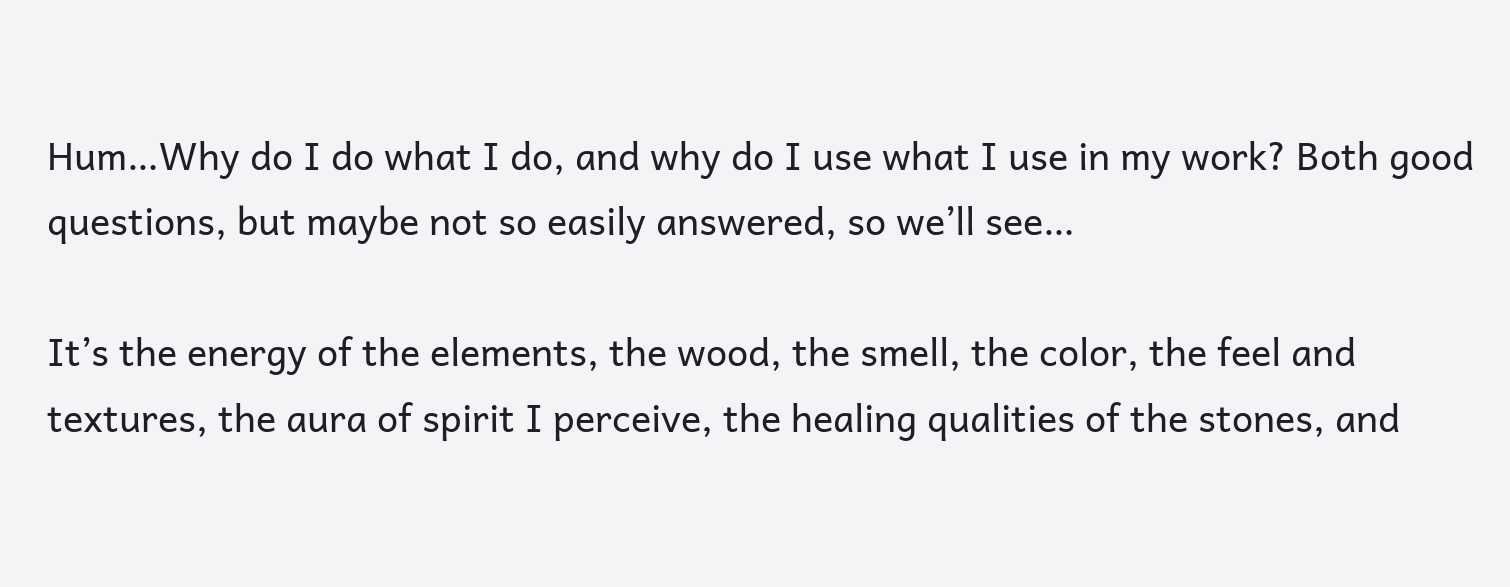Hum…Why do I do what I do, and why do I use what I use in my work? Both good questions, but maybe not so easily answered, so we’ll see…

It’s the energy of the elements, the wood, the smell, the color, the feel and textures, the aura of spirit I perceive, the healing qualities of the stones, and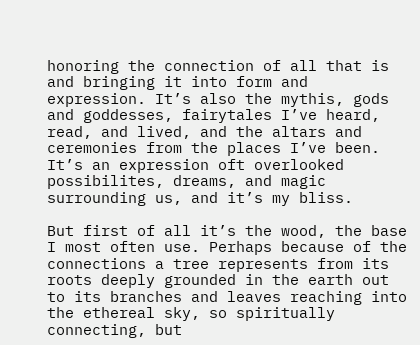honoring the connection of all that is and bringing it into form and expression. It’s also the mythis, gods and goddesses, fairytales I’ve heard, read, and lived, and the altars and ceremonies from the places I’ve been. It’s an expression oft overlooked possibilites, dreams, and magic surrounding us, and it’s my bliss.

But first of all it’s the wood, the base I most often use. Perhaps because of the connections a tree represents from its roots deeply grounded in the earth out to its branches and leaves reaching into the ethereal sky, so spiritually connecting, but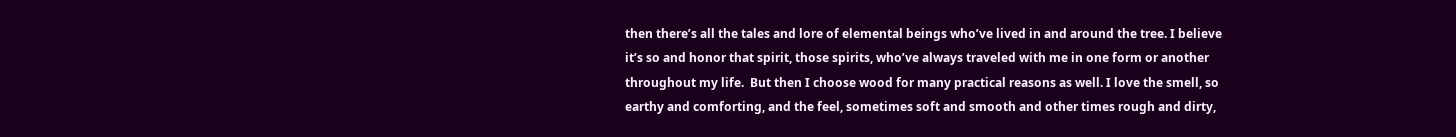then there’s all the tales and lore of elemental beings who’ve lived in and around the tree. I believe it’s so and honor that spirit, those spirits, who’ve always traveled with me in one form or another throughout my life.  But then I choose wood for many practical reasons as well. I love the smell, so earthy and comforting, and the feel, sometimes soft and smooth and other times rough and dirty,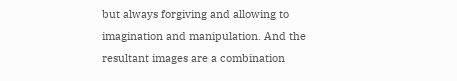but always forgiving and allowing to imagination and manipulation. And the resultant images are a combination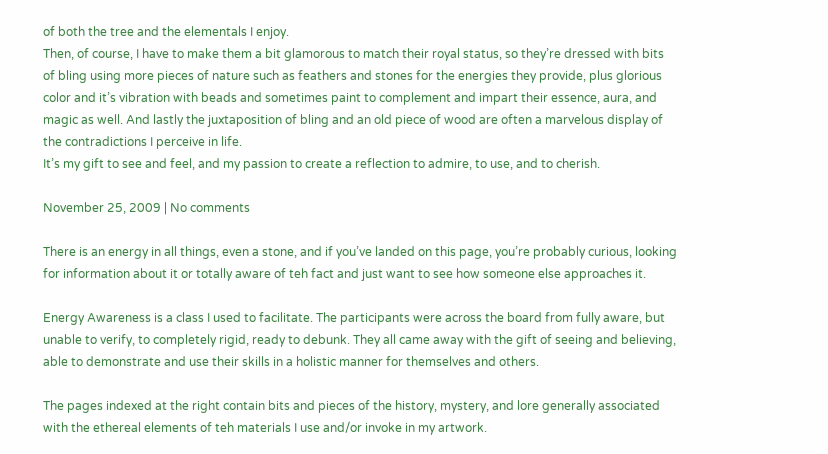of both the tree and the elementals I enjoy.
Then, of course, I have to make them a bit glamorous to match their royal status, so they’re dressed with bits of bling using more pieces of nature such as feathers and stones for the energies they provide, plus glorious color and it’s vibration with beads and sometimes paint to complement and impart their essence, aura, and magic as well. And lastly the juxtaposition of bling and an old piece of wood are often a marvelous display of the contradictions I perceive in life.
It’s my gift to see and feel, and my passion to create a reflection to admire, to use, and to cherish.

November 25, 2009 | No comments

There is an energy in all things, even a stone, and if you’ve landed on this page, you’re probably curious, looking for information about it or totally aware of teh fact and just want to see how someone else approaches it.

Energy Awareness is a class I used to facilitate. The participants were across the board from fully aware, but unable to verify, to completely rigid, ready to debunk. They all came away with the gift of seeing and believing, able to demonstrate and use their skills in a holistic manner for themselves and others.

The pages indexed at the right contain bits and pieces of the history, mystery, and lore generally associated with the ethereal elements of teh materials I use and/or invoke in my artwork.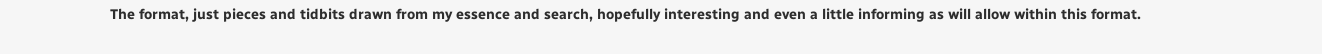The format, just pieces and tidbits drawn from my essence and search, hopefully interesting and even a little informing as will allow within this format.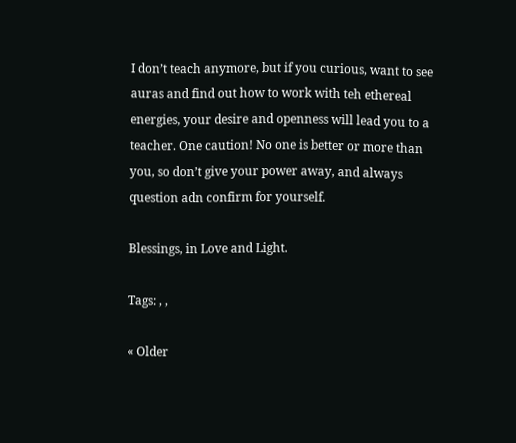I don’t teach anymore, but if you curious, want to see auras and find out how to work with teh ethereal energies, your desire and openness will lead you to a teacher. One caution! No one is better or more than you, so don’t give your power away, and always question adn confirm for yourself.

Blessings, in Love and Light.

Tags: , ,

« Older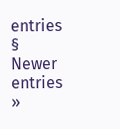entries § Newer entries »